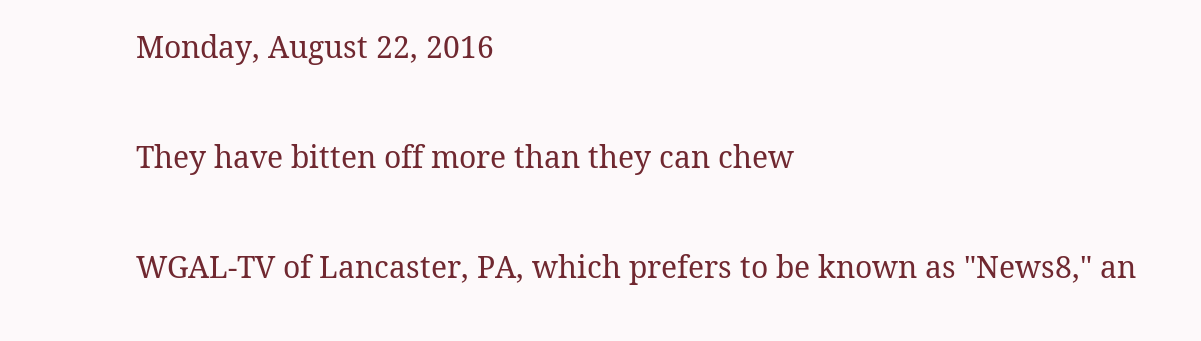Monday, August 22, 2016

They have bitten off more than they can chew

WGAL-TV of Lancaster, PA, which prefers to be known as "News8," an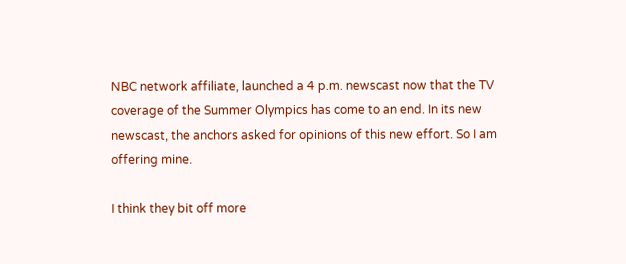NBC network affiliate, launched a 4 p.m. newscast now that the TV coverage of the Summer Olympics has come to an end. In its new newscast, the anchors asked for opinions of this new effort. So I am offering mine.

I think they bit off more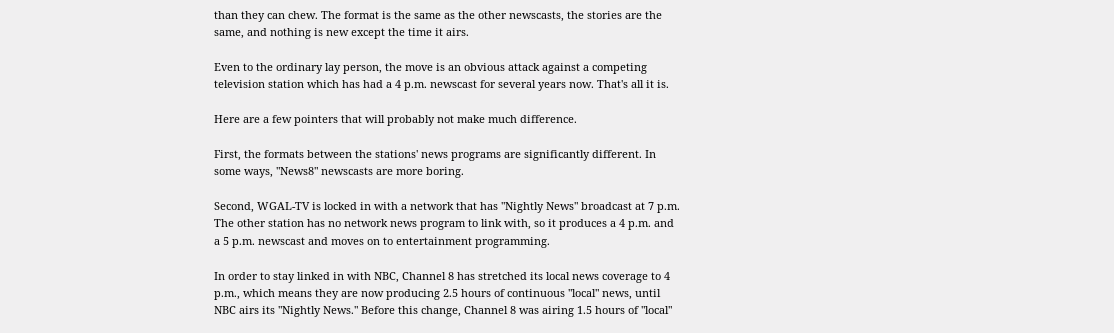than they can chew. The format is the same as the other newscasts, the stories are the same, and nothing is new except the time it airs.

Even to the ordinary lay person, the move is an obvious attack against a competing television station which has had a 4 p.m. newscast for several years now. That's all it is.

Here are a few pointers that will probably not make much difference.

First, the formats between the stations' news programs are significantly different. In some ways, "News8" newscasts are more boring.

Second, WGAL-TV is locked in with a network that has "Nightly News" broadcast at 7 p.m.  The other station has no network news program to link with, so it produces a 4 p.m. and a 5 p.m. newscast and moves on to entertainment programming.

In order to stay linked in with NBC, Channel 8 has stretched its local news coverage to 4 p.m., which means they are now producing 2.5 hours of continuous "local" news, until NBC airs its "Nightly News." Before this change, Channel 8 was airing 1.5 hours of "local"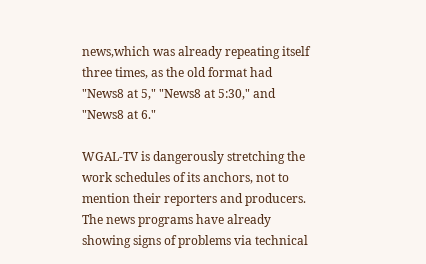news,which was already repeating itself three times, as the old format had "News8 at 5," "News8 at 5:30," and "News8 at 6."

WGAL-TV is dangerously stretching the work schedules of its anchors, not to mention their reporters and producers. The news programs have already showing signs of problems via technical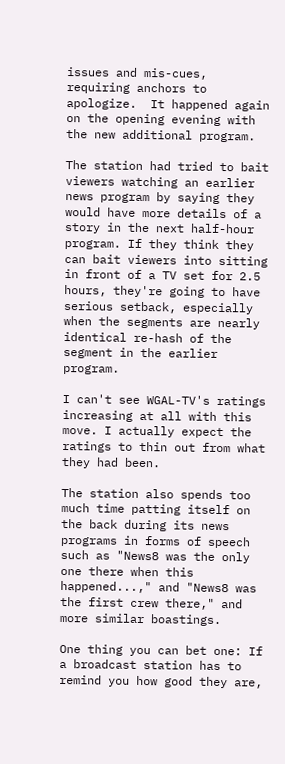issues and mis-cues, requiring anchors to apologize.  It happened again on the opening evening with the new additional program.

The station had tried to bait viewers watching an earlier news program by saying they would have more details of a story in the next half-hour program. If they think they can bait viewers into sitting in front of a TV set for 2.5 hours, they're going to have serious setback, especially when the segments are nearly identical re-hash of the segment in the earlier program.

I can't see WGAL-TV's ratings increasing at all with this move. I actually expect the ratings to thin out from what they had been.

The station also spends too much time patting itself on the back during its news programs in forms of speech such as "News8 was the only one there when this happened...," and "News8 was the first crew there," and more similar boastings.

One thing you can bet one: If a broadcast station has to remind you how good they are,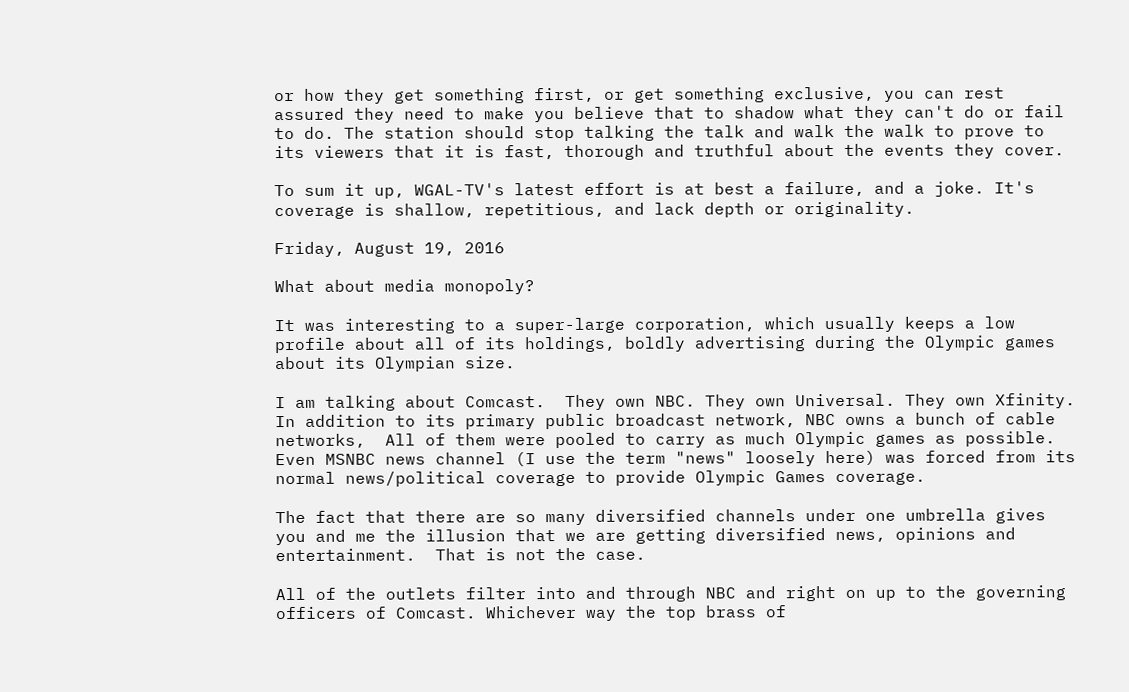or how they get something first, or get something exclusive, you can rest assured they need to make you believe that to shadow what they can't do or fail to do. The station should stop talking the talk and walk the walk to prove to its viewers that it is fast, thorough and truthful about the events they cover.

To sum it up, WGAL-TV's latest effort is at best a failure, and a joke. It's coverage is shallow, repetitious, and lack depth or originality.

Friday, August 19, 2016

What about media monopoly?

It was interesting to a super-large corporation, which usually keeps a low profile about all of its holdings, boldly advertising during the Olympic games about its Olympian size.

I am talking about Comcast.  They own NBC. They own Universal. They own Xfinity. In addition to its primary public broadcast network, NBC owns a bunch of cable networks,  All of them were pooled to carry as much Olympic games as possible.  Even MSNBC news channel (I use the term "news" loosely here) was forced from its normal news/political coverage to provide Olympic Games coverage.

The fact that there are so many diversified channels under one umbrella gives you and me the illusion that we are getting diversified news, opinions and entertainment.  That is not the case.

All of the outlets filter into and through NBC and right on up to the governing officers of Comcast. Whichever way the top brass of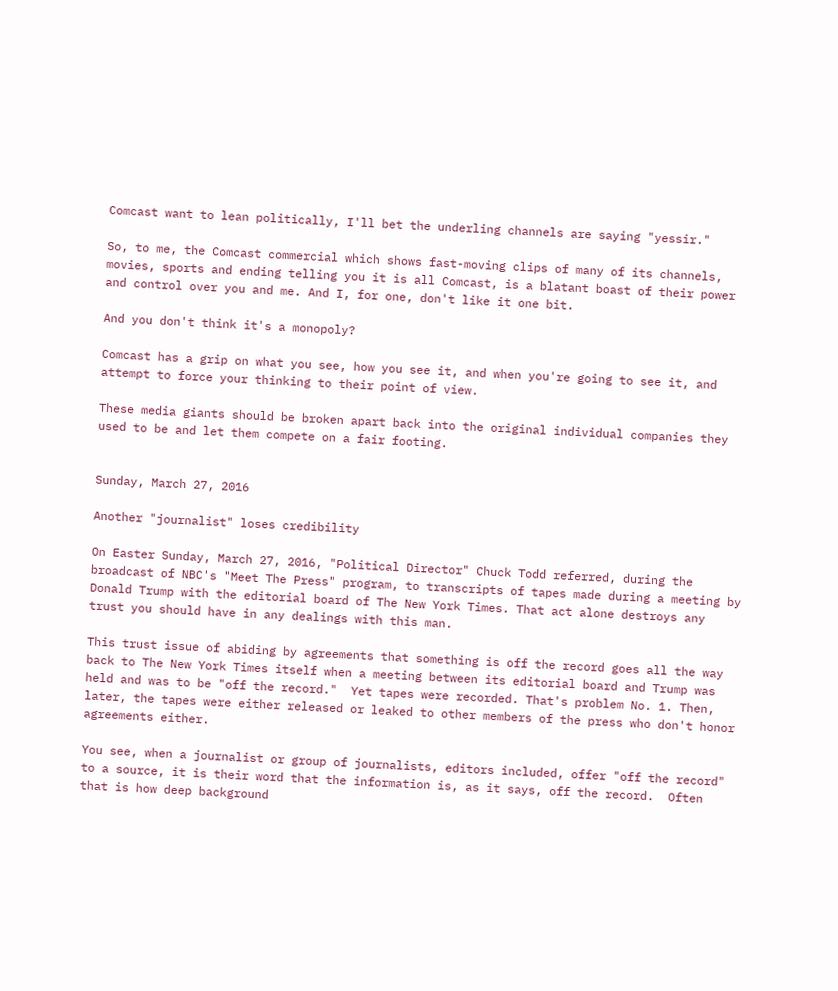Comcast want to lean politically, I'll bet the underling channels are saying "yessir."

So, to me, the Comcast commercial which shows fast-moving clips of many of its channels, movies, sports and ending telling you it is all Comcast, is a blatant boast of their power and control over you and me. And I, for one, don't like it one bit.

And you don't think it's a monopoly?

Comcast has a grip on what you see, how you see it, and when you're going to see it, and attempt to force your thinking to their point of view.

These media giants should be broken apart back into the original individual companies they used to be and let them compete on a fair footing.


Sunday, March 27, 2016

Another "journalist" loses credibility

On Easter Sunday, March 27, 2016, "Political Director" Chuck Todd referred, during the broadcast of NBC's "Meet The Press" program, to transcripts of tapes made during a meeting by Donald Trump with the editorial board of The New York Times. That act alone destroys any trust you should have in any dealings with this man.

This trust issue of abiding by agreements that something is off the record goes all the way back to The New York Times itself when a meeting between its editorial board and Trump was held and was to be "off the record."  Yet tapes were recorded. That's problem No. 1. Then, later, the tapes were either released or leaked to other members of the press who don't honor agreements either.

You see, when a journalist or group of journalists, editors included, offer "off the record" to a source, it is their word that the information is, as it says, off the record.  Often that is how deep background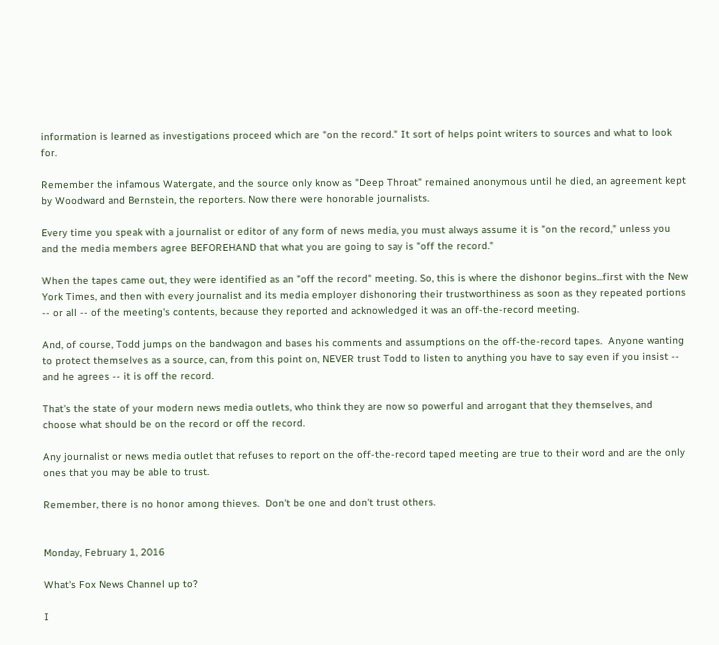information is learned as investigations proceed which are "on the record." It sort of helps point writers to sources and what to look for.

Remember the infamous Watergate, and the source only know as "Deep Throat" remained anonymous until he died, an agreement kept by Woodward and Bernstein, the reporters. Now there were honorable journalists.

Every time you speak with a journalist or editor of any form of news media, you must always assume it is "on the record," unless you and the media members agree BEFOREHAND that what you are going to say is "off the record."

When the tapes came out, they were identified as an "off the record" meeting. So, this is where the dishonor begins...first with the New York Times, and then with every journalist and its media employer dishonoring their trustworthiness as soon as they repeated portions -- or all -- of the meeting's contents, because they reported and acknowledged it was an off-the-record meeting.

And, of course, Todd jumps on the bandwagon and bases his comments and assumptions on the off-the-record tapes.  Anyone wanting to protect themselves as a source, can, from this point on, NEVER trust Todd to listen to anything you have to say even if you insist -- and he agrees -- it is off the record.

That's the state of your modern news media outlets, who think they are now so powerful and arrogant that they themselves, and choose what should be on the record or off the record.

Any journalist or news media outlet that refuses to report on the off-the-record taped meeting are true to their word and are the only ones that you may be able to trust.

Remember, there is no honor among thieves.  Don't be one and don't trust others.


Monday, February 1, 2016

What's Fox News Channel up to?

I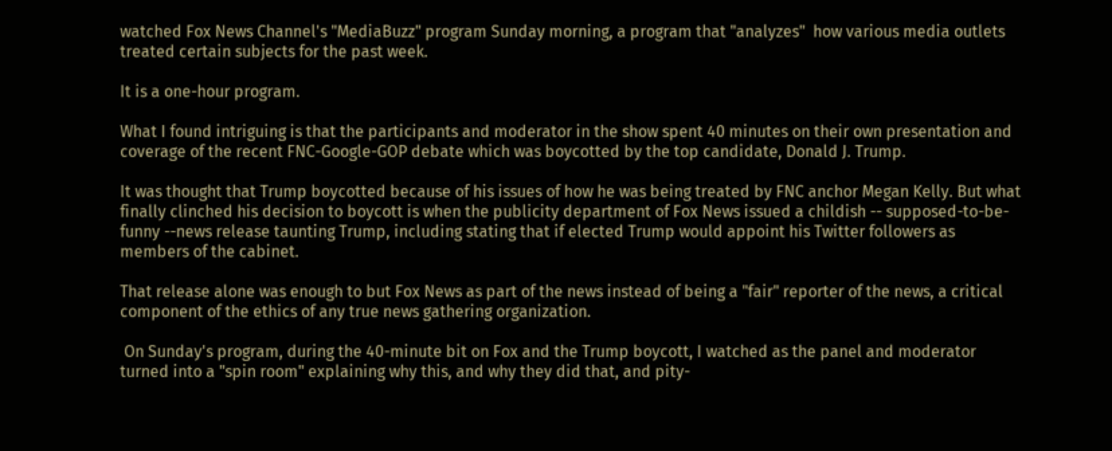watched Fox News Channel's "MediaBuzz" program Sunday morning, a program that "analyzes"  how various media outlets treated certain subjects for the past week.

It is a one-hour program.

What I found intriguing is that the participants and moderator in the show spent 40 minutes on their own presentation and coverage of the recent FNC-Google-GOP debate which was boycotted by the top candidate, Donald J. Trump.

It was thought that Trump boycotted because of his issues of how he was being treated by FNC anchor Megan Kelly. But what finally clinched his decision to boycott is when the publicity department of Fox News issued a childish -- supposed-to-be-funny --news release taunting Trump, including stating that if elected Trump would appoint his Twitter followers as members of the cabinet.

That release alone was enough to but Fox News as part of the news instead of being a "fair" reporter of the news, a critical component of the ethics of any true news gathering organization.

 On Sunday's program, during the 40-minute bit on Fox and the Trump boycott, I watched as the panel and moderator turned into a "spin room" explaining why this, and why they did that, and pity-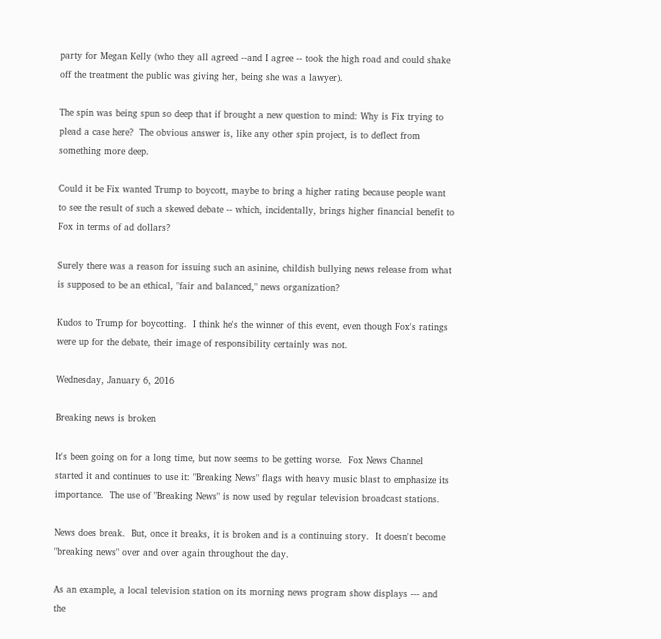party for Megan Kelly (who they all agreed --and I agree -- took the high road and could shake off the treatment the public was giving her, being she was a lawyer).

The spin was being spun so deep that if brought a new question to mind: Why is Fix trying to plead a case here?  The obvious answer is, like any other spin project, is to deflect from something more deep.

Could it be Fix wanted Trump to boycott, maybe to bring a higher rating because people want to see the result of such a skewed debate -- which, incidentally, brings higher financial benefit to Fox in terms of ad dollars?

Surely there was a reason for issuing such an asinine, childish bullying news release from what is supposed to be an ethical, "fair and balanced," news organization?

Kudos to Trump for boycotting.  I think he's the winner of this event, even though Fox's ratings were up for the debate, their image of responsibility certainly was not.

Wednesday, January 6, 2016

Breaking news is broken

It's been going on for a long time, but now seems to be getting worse.  Fox News Channel started it and continues to use it: "Breaking News" flags with heavy music blast to emphasize its importance.  The use of "Breaking News" is now used by regular television broadcast stations.

News does break.  But, once it breaks, it is broken and is a continuing story.  It doesn't become "breaking news" over and over again throughout the day.

As an example, a local television station on its morning news program show displays --- and the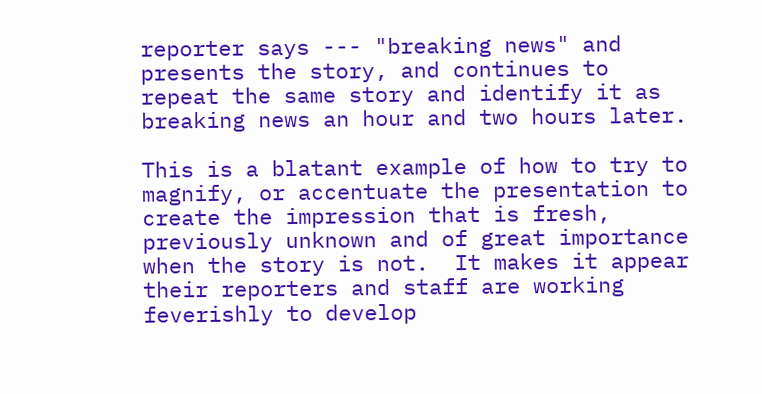reporter says --- "breaking news" and presents the story, and continues to repeat the same story and identify it as breaking news an hour and two hours later.

This is a blatant example of how to try to magnify, or accentuate the presentation to create the impression that is fresh, previously unknown and of great importance when the story is not.  It makes it appear their reporters and staff are working feverishly to develop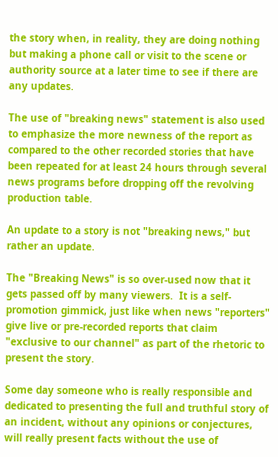the story when, in reality, they are doing nothing but making a phone call or visit to the scene or authority source at a later time to see if there are any updates.

The use of "breaking news" statement is also used to emphasize the more newness of the report as compared to the other recorded stories that have been repeated for at least 24 hours through several news programs before dropping off the revolving production table.

An update to a story is not "breaking news," but rather an update.

The "Breaking News" is so over-used now that it gets passed off by many viewers.  It is a self-promotion gimmick, just like when news "reporters" give live or pre-recorded reports that claim "exclusive to our channel" as part of the rhetoric to present the story.

Some day someone who is really responsible and dedicated to presenting the full and truthful story of an incident, without any opinions or conjectures, will really present facts without the use of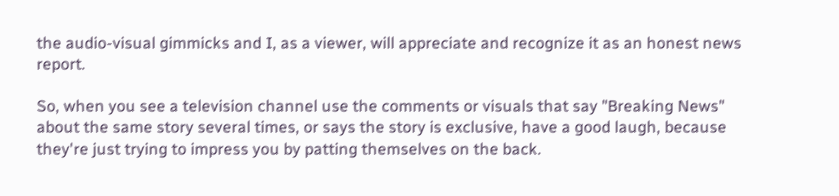the audio-visual gimmicks and I, as a viewer, will appreciate and recognize it as an honest news report.

So, when you see a television channel use the comments or visuals that say "Breaking News" about the same story several times, or says the story is exclusive, have a good laugh, because they're just trying to impress you by patting themselves on the back.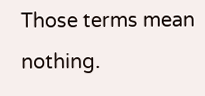Those terms mean nothing.